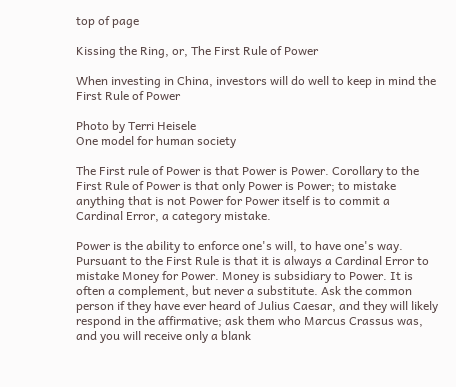top of page

Kissing the Ring, or, The First Rule of Power

When investing in China, investors will do well to keep in mind the First Rule of Power

Photo by Terri Heisele
One model for human society

The First rule of Power is that Power is Power. Corollary to the First Rule of Power is that only Power is Power; to mistake anything that is not Power for Power itself is to commit a Cardinal Error, a category mistake.

Power is the ability to enforce one's will, to have one's way. Pursuant to the First Rule is that it is always a Cardinal Error to mistake Money for Power. Money is subsidiary to Power. It is often a complement, but never a substitute. Ask the common person if they have ever heard of Julius Caesar, and they will likely respond in the affirmative; ask them who Marcus Crassus was, and you will receive only a blank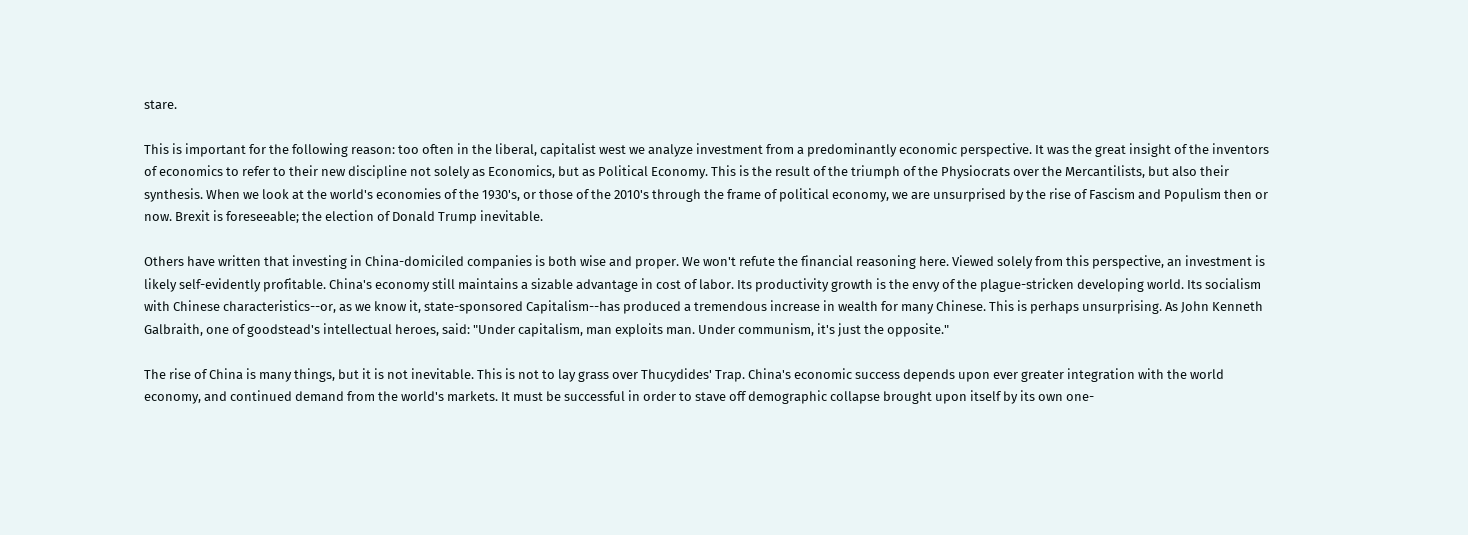stare.

This is important for the following reason: too often in the liberal, capitalist west we analyze investment from a predominantly economic perspective. It was the great insight of the inventors of economics to refer to their new discipline not solely as Economics, but as Political Economy. This is the result of the triumph of the Physiocrats over the Mercantilists, but also their synthesis. When we look at the world's economies of the 1930's, or those of the 2010's through the frame of political economy, we are unsurprised by the rise of Fascism and Populism then or now. Brexit is foreseeable; the election of Donald Trump inevitable.

Others have written that investing in China-domiciled companies is both wise and proper. We won't refute the financial reasoning here. Viewed solely from this perspective, an investment is likely self-evidently profitable. China's economy still maintains a sizable advantage in cost of labor. Its productivity growth is the envy of the plague-stricken developing world. Its socialism with Chinese characteristics--or, as we know it, state-sponsored Capitalism--has produced a tremendous increase in wealth for many Chinese. This is perhaps unsurprising. As John Kenneth Galbraith, one of goodstead's intellectual heroes, said: "Under capitalism, man exploits man. Under communism, it's just the opposite."

The rise of China is many things, but it is not inevitable. This is not to lay grass over Thucydides' Trap. China's economic success depends upon ever greater integration with the world economy, and continued demand from the world's markets. It must be successful in order to stave off demographic collapse brought upon itself by its own one-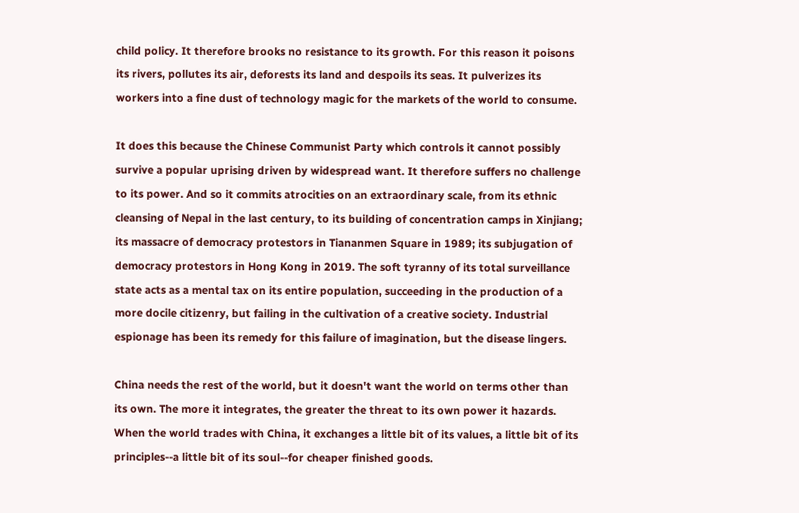child policy. It therefore brooks no resistance to its growth. For this reason it poisons its rivers, pollutes its air, deforests its land and despoils its seas. It pulverizes its workers into a fine dust of technology magic for the markets of the world to consume.

It does this because the Chinese Communist Party which controls it cannot possibly survive a popular uprising driven by widespread want. It therefore suffers no challenge to its power. And so it commits atrocities on an extraordinary scale, from its ethnic cleansing of Nepal in the last century, to its building of concentration camps in Xinjiang; its massacre of democracy protestors in Tiananmen Square in 1989; its subjugation of democracy protestors in Hong Kong in 2019. The soft tyranny of its total surveillance state acts as a mental tax on its entire population, succeeding in the production of a more docile citizenry, but failing in the cultivation of a creative society. Industrial espionage has been its remedy for this failure of imagination, but the disease lingers.

China needs the rest of the world, but it doesn't want the world on terms other than its own. The more it integrates, the greater the threat to its own power it hazards. When the world trades with China, it exchanges a little bit of its values, a little bit of its principles--a little bit of its soul--for cheaper finished goods.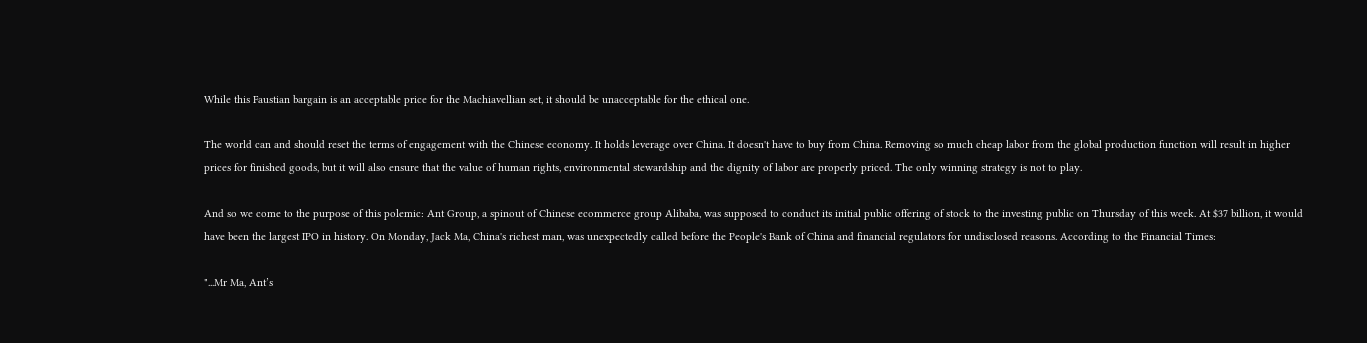While this Faustian bargain is an acceptable price for the Machiavellian set, it should be unacceptable for the ethical one.

The world can and should reset the terms of engagement with the Chinese economy. It holds leverage over China. It doesn't have to buy from China. Removing so much cheap labor from the global production function will result in higher prices for finished goods, but it will also ensure that the value of human rights, environmental stewardship and the dignity of labor are properly priced. The only winning strategy is not to play.

And so we come to the purpose of this polemic: Ant Group, a spinout of Chinese ecommerce group Alibaba, was supposed to conduct its initial public offering of stock to the investing public on Thursday of this week. At $37 billion, it would have been the largest IPO in history. On Monday, Jack Ma, China's richest man, was unexpectedly called before the People's Bank of China and financial regulators for undisclosed reasons. According to the Financial Times:

"...Mr Ma, Ant’s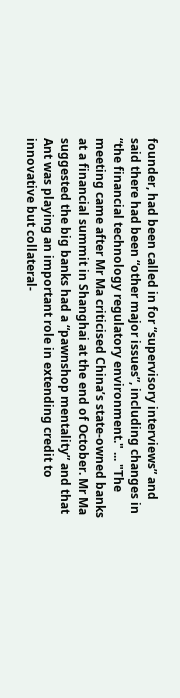founder, had been called in for “supervisory interviews” and said there had been “other major issues”, including changes in “the financial technology regulatory environment." ... "The meeting came after Mr Ma criticised China’s state-owned banks at a financial summit in Shanghai at the end of October. Mr Ma suggested the big banks had a “pawnshop mentality” and that Ant was playing an important role in extending credit to innovative but collateral-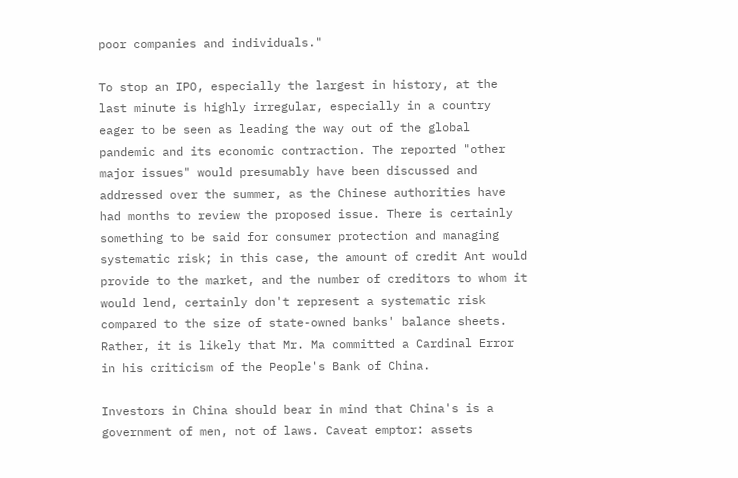poor companies and individuals."

To stop an IPO, especially the largest in history, at the last minute is highly irregular, especially in a country eager to be seen as leading the way out of the global pandemic and its economic contraction. The reported "other major issues" would presumably have been discussed and addressed over the summer, as the Chinese authorities have had months to review the proposed issue. There is certainly something to be said for consumer protection and managing systematic risk; in this case, the amount of credit Ant would provide to the market, and the number of creditors to whom it would lend, certainly don't represent a systematic risk compared to the size of state-owned banks' balance sheets. Rather, it is likely that Mr. Ma committed a Cardinal Error in his criticism of the People's Bank of China.

Investors in China should bear in mind that China's is a government of men, not of laws. Caveat emptor: assets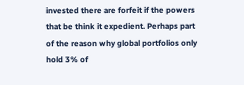invested there are forfeit if the powers that be think it expedient. Perhaps part of the reason why global portfolios only hold 3% of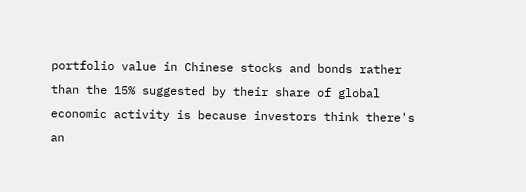portfolio value in Chinese stocks and bonds rather than the 15% suggested by their share of global economic activity is because investors think there's an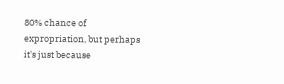80% chance of expropriation, but perhaps it's just because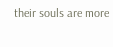their souls are more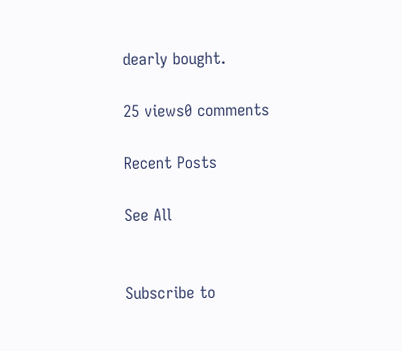dearly bought.

25 views0 comments

Recent Posts

See All


Subscribe to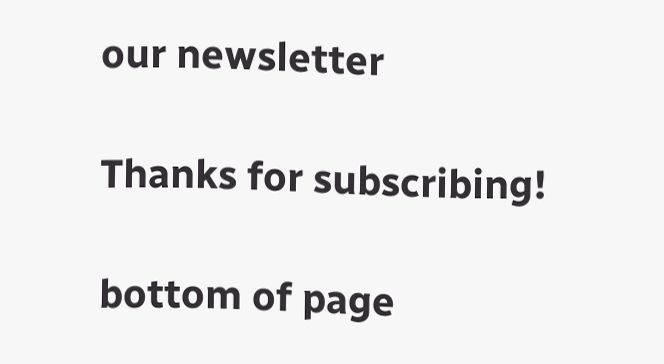our newsletter

Thanks for subscribing!

bottom of page